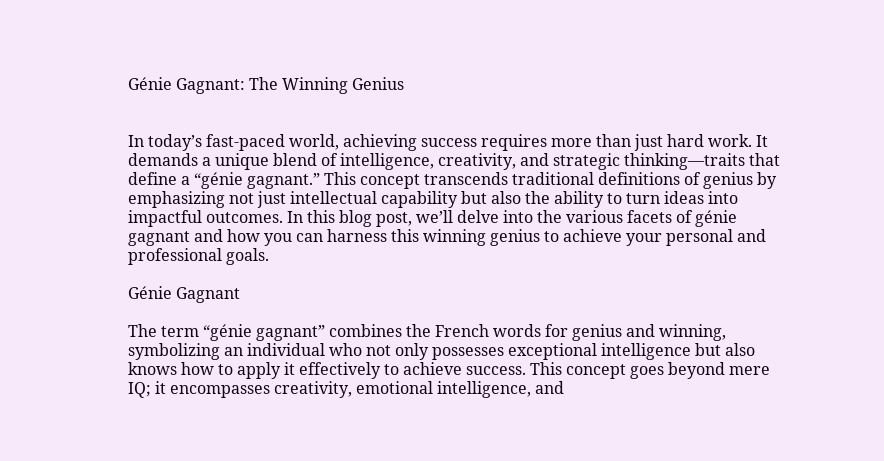Génie Gagnant: The Winning Genius


In today’s fast-paced world, achieving success requires more than just hard work. It demands a unique blend of intelligence, creativity, and strategic thinking—traits that define a “génie gagnant.” This concept transcends traditional definitions of genius by emphasizing not just intellectual capability but also the ability to turn ideas into impactful outcomes. In this blog post, we’ll delve into the various facets of génie gagnant and how you can harness this winning genius to achieve your personal and professional goals.

Génie Gagnant

The term “génie gagnant” combines the French words for genius and winning, symbolizing an individual who not only possesses exceptional intelligence but also knows how to apply it effectively to achieve success. This concept goes beyond mere IQ; it encompasses creativity, emotional intelligence, and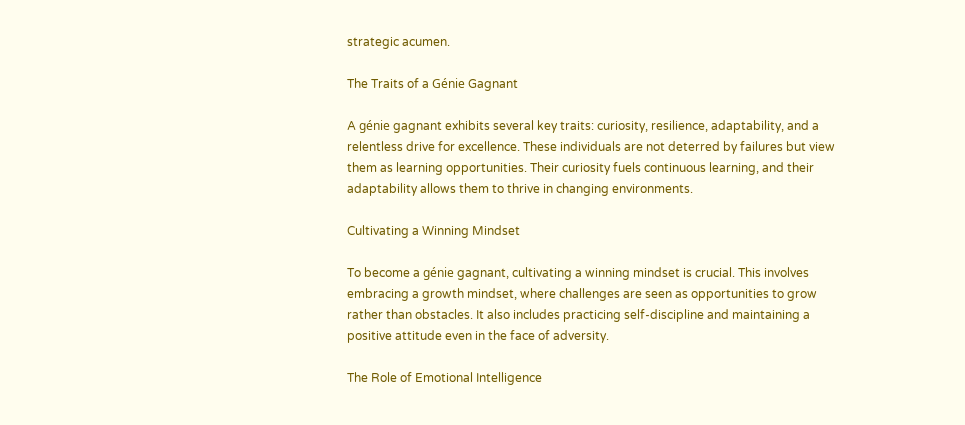strategic acumen.

The Traits of a Génie Gagnant

A génie gagnant exhibits several key traits: curiosity, resilience, adaptability, and a relentless drive for excellence. These individuals are not deterred by failures but view them as learning opportunities. Their curiosity fuels continuous learning, and their adaptability allows them to thrive in changing environments.

Cultivating a Winning Mindset

To become a génie gagnant, cultivating a winning mindset is crucial. This involves embracing a growth mindset, where challenges are seen as opportunities to grow rather than obstacles. It also includes practicing self-discipline and maintaining a positive attitude even in the face of adversity.

The Role of Emotional Intelligence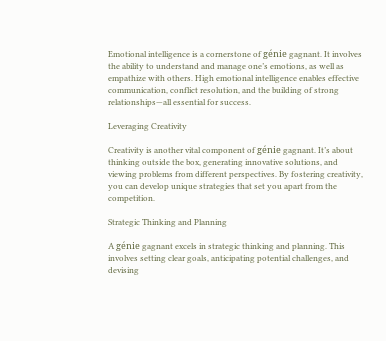Emotional intelligence is a cornerstone of génie gagnant. It involves the ability to understand and manage one’s emotions, as well as empathize with others. High emotional intelligence enables effective communication, conflict resolution, and the building of strong relationships—all essential for success.

Leveraging Creativity

Creativity is another vital component of génie gagnant. It’s about thinking outside the box, generating innovative solutions, and viewing problems from different perspectives. By fostering creativity, you can develop unique strategies that set you apart from the competition.

Strategic Thinking and Planning

A génie gagnant excels in strategic thinking and planning. This involves setting clear goals, anticipating potential challenges, and devising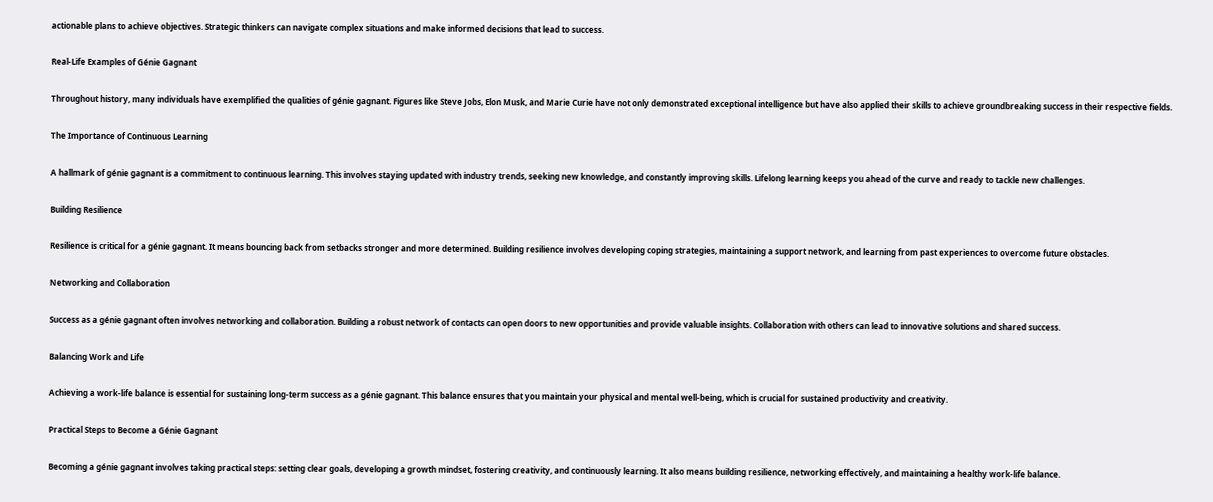actionable plans to achieve objectives. Strategic thinkers can navigate complex situations and make informed decisions that lead to success.

Real-Life Examples of Génie Gagnant

Throughout history, many individuals have exemplified the qualities of génie gagnant. Figures like Steve Jobs, Elon Musk, and Marie Curie have not only demonstrated exceptional intelligence but have also applied their skills to achieve groundbreaking success in their respective fields.

The Importance of Continuous Learning

A hallmark of génie gagnant is a commitment to continuous learning. This involves staying updated with industry trends, seeking new knowledge, and constantly improving skills. Lifelong learning keeps you ahead of the curve and ready to tackle new challenges.

Building Resilience

Resilience is critical for a génie gagnant. It means bouncing back from setbacks stronger and more determined. Building resilience involves developing coping strategies, maintaining a support network, and learning from past experiences to overcome future obstacles.

Networking and Collaboration

Success as a génie gagnant often involves networking and collaboration. Building a robust network of contacts can open doors to new opportunities and provide valuable insights. Collaboration with others can lead to innovative solutions and shared success.

Balancing Work and Life

Achieving a work-life balance is essential for sustaining long-term success as a génie gagnant. This balance ensures that you maintain your physical and mental well-being, which is crucial for sustained productivity and creativity.

Practical Steps to Become a Génie Gagnant

Becoming a génie gagnant involves taking practical steps: setting clear goals, developing a growth mindset, fostering creativity, and continuously learning. It also means building resilience, networking effectively, and maintaining a healthy work-life balance.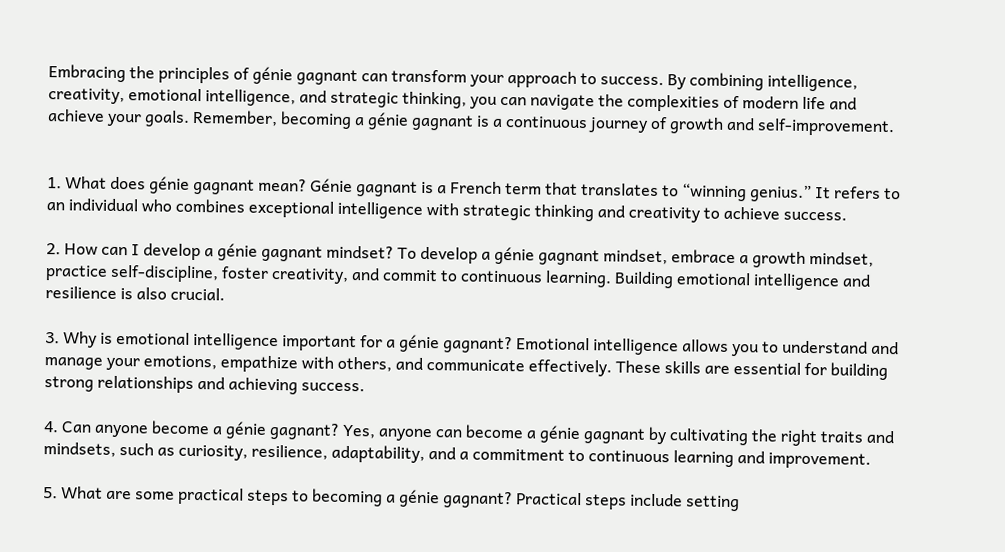Embracing the principles of génie gagnant can transform your approach to success. By combining intelligence, creativity, emotional intelligence, and strategic thinking, you can navigate the complexities of modern life and achieve your goals. Remember, becoming a génie gagnant is a continuous journey of growth and self-improvement.


1. What does génie gagnant mean? Génie gagnant is a French term that translates to “winning genius.” It refers to an individual who combines exceptional intelligence with strategic thinking and creativity to achieve success.

2. How can I develop a génie gagnant mindset? To develop a génie gagnant mindset, embrace a growth mindset, practice self-discipline, foster creativity, and commit to continuous learning. Building emotional intelligence and resilience is also crucial.

3. Why is emotional intelligence important for a génie gagnant? Emotional intelligence allows you to understand and manage your emotions, empathize with others, and communicate effectively. These skills are essential for building strong relationships and achieving success.

4. Can anyone become a génie gagnant? Yes, anyone can become a génie gagnant by cultivating the right traits and mindsets, such as curiosity, resilience, adaptability, and a commitment to continuous learning and improvement.

5. What are some practical steps to becoming a génie gagnant? Practical steps include setting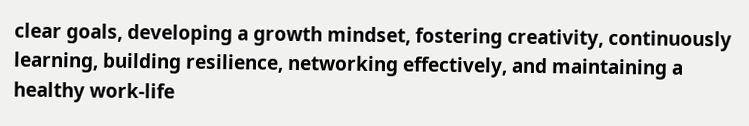clear goals, developing a growth mindset, fostering creativity, continuously learning, building resilience, networking effectively, and maintaining a healthy work-life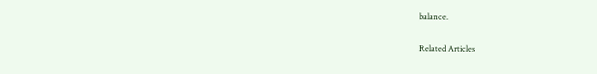balance.

Related Articles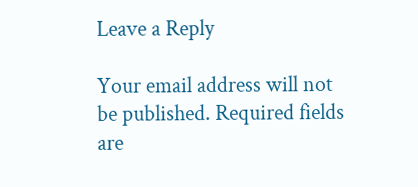Leave a Reply

Your email address will not be published. Required fields are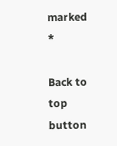marked *

Back to top button